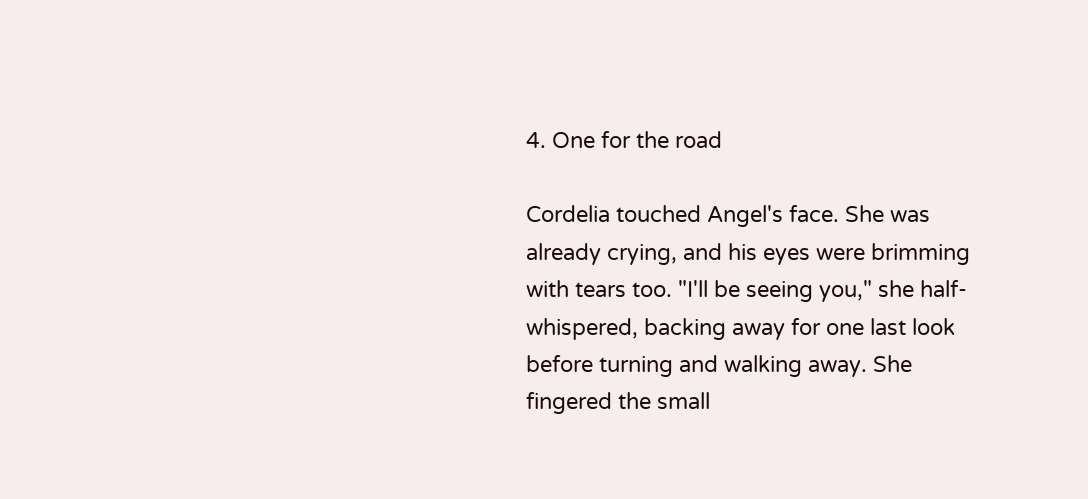4. One for the road

Cordelia touched Angel's face. She was already crying, and his eyes were brimming with tears too. "I'll be seeing you," she half-whispered, backing away for one last look before turning and walking away. She fingered the small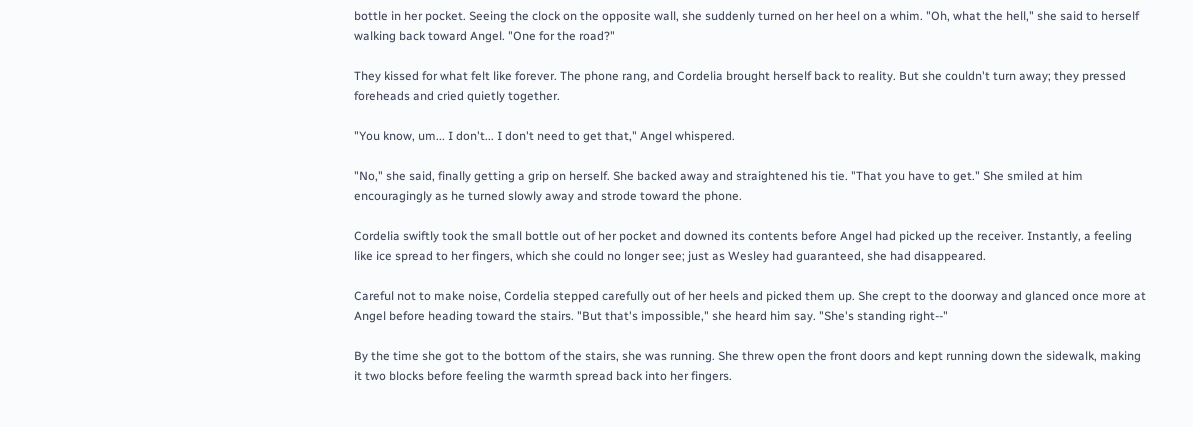bottle in her pocket. Seeing the clock on the opposite wall, she suddenly turned on her heel on a whim. "Oh, what the hell," she said to herself walking back toward Angel. "One for the road?"

They kissed for what felt like forever. The phone rang, and Cordelia brought herself back to reality. But she couldn't turn away; they pressed foreheads and cried quietly together.

"You know, um... I don't... I don't need to get that," Angel whispered.

"No," she said, finally getting a grip on herself. She backed away and straightened his tie. "That you have to get." She smiled at him encouragingly as he turned slowly away and strode toward the phone.

Cordelia swiftly took the small bottle out of her pocket and downed its contents before Angel had picked up the receiver. Instantly, a feeling like ice spread to her fingers, which she could no longer see; just as Wesley had guaranteed, she had disappeared.

Careful not to make noise, Cordelia stepped carefully out of her heels and picked them up. She crept to the doorway and glanced once more at Angel before heading toward the stairs. "But that's impossible," she heard him say. "She's standing right--"

By the time she got to the bottom of the stairs, she was running. She threw open the front doors and kept running down the sidewalk, making it two blocks before feeling the warmth spread back into her fingers.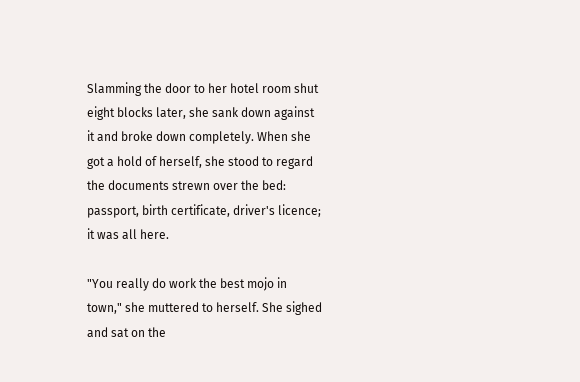Slamming the door to her hotel room shut eight blocks later, she sank down against it and broke down completely. When she got a hold of herself, she stood to regard the documents strewn over the bed: passport, birth certificate, driver's licence; it was all here.

"You really do work the best mojo in town," she muttered to herself. She sighed and sat on the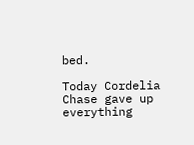bed.

Today Cordelia Chase gave up everything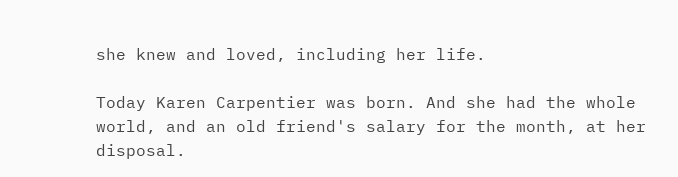she knew and loved, including her life.

Today Karen Carpentier was born. And she had the whole world, and an old friend's salary for the month, at her disposal.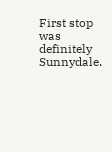First stop was definitely Sunnydale.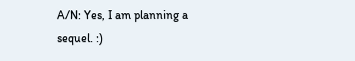A/N: Yes, I am planning a sequel. :)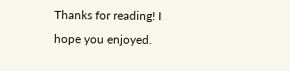Thanks for reading! I hope you enjoyed.